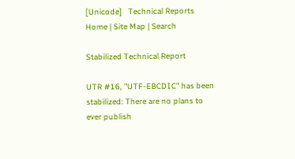[Unicode]   Technical Reports Home | Site Map | Search

Stabilized Technical Report

UTR #16, "UTF-EBCDIC" has been stabilized: There are no plans to ever publish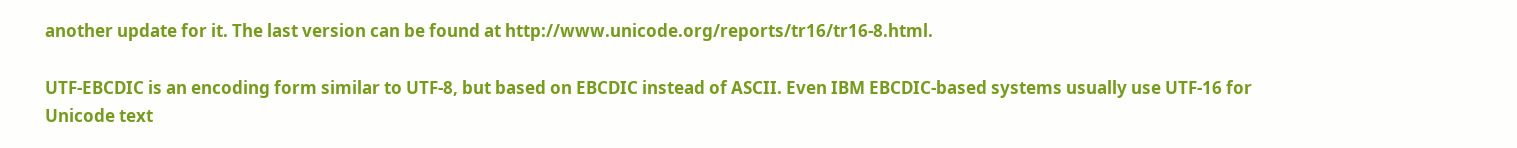another update for it. The last version can be found at http://www.unicode.org/reports/tr16/tr16-8.html.

UTF-EBCDIC is an encoding form similar to UTF-8, but based on EBCDIC instead of ASCII. Even IBM EBCDIC-based systems usually use UTF-16 for Unicode text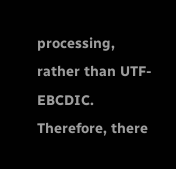processing, rather than UTF-EBCDIC. Therefore, there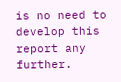is no need to develop this report any further.